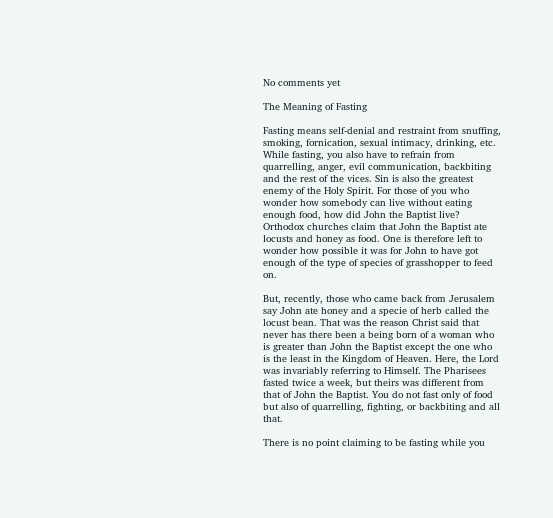No comments yet

The Meaning of Fasting

Fasting means self-denial and restraint from snuffing, smoking, fornication, sexual intimacy, drinking, etc. While fasting, you also have to refrain from quarrelling, anger, evil communication, backbiting and the rest of the vices. Sin is also the greatest enemy of the Holy Spirit. For those of you who wonder how somebody can live without eating enough food, how did John the Baptist live? Orthodox churches claim that John the Baptist ate locusts and honey as food. One is therefore left to wonder how possible it was for John to have got enough of the type of species of grasshopper to feed on.

But, recently, those who came back from Jerusalem say John ate honey and a specie of herb called the locust bean. That was the reason Christ said that never has there been a being born of a woman who is greater than John the Baptist except the one who is the least in the Kingdom of Heaven. Here, the Lord was invariably referring to Himself. The Pharisees fasted twice a week, but theirs was different from that of John the Baptist. You do not fast only of food but also of quarrelling, fighting, or backbiting and all that.

There is no point claiming to be fasting while you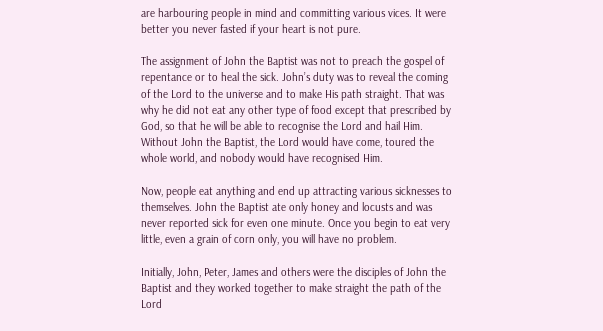are harbouring people in mind and committing various vices. It were better you never fasted if your heart is not pure.

The assignment of John the Baptist was not to preach the gospel of repentance or to heal the sick. John’s duty was to reveal the coming of the Lord to the universe and to make His path straight. That was why he did not eat any other type of food except that prescribed by God, so that he will be able to recognise the Lord and hail Him. Without John the Baptist, the Lord would have come, toured the whole world, and nobody would have recognised Him.

Now, people eat anything and end up attracting various sicknesses to themselves. John the Baptist ate only honey and locusts and was never reported sick for even one minute. Once you begin to eat very little, even a grain of corn only, you will have no problem.

Initially, John, Peter, James and others were the disciples of John the Baptist and they worked together to make straight the path of the Lord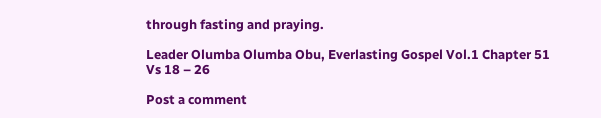through fasting and praying.

Leader Olumba Olumba Obu, Everlasting Gospel Vol.1 Chapter 51 Vs 18 – 26

Post a comment